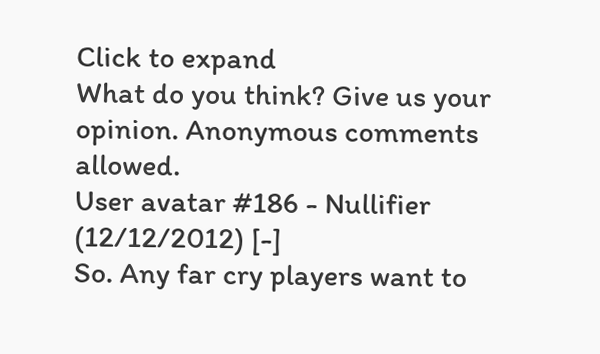Click to expand
What do you think? Give us your opinion. Anonymous comments allowed.
User avatar #186 - Nullifier (12/12/2012) [-]
So. Any far cry players want to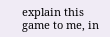explain this game to me, in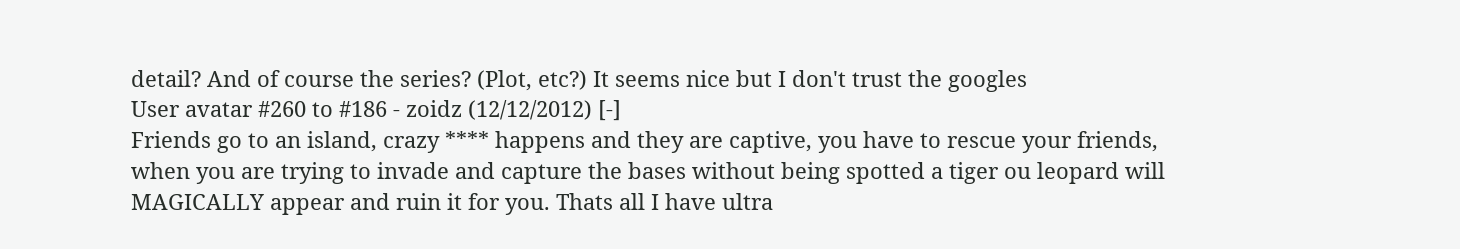detail? And of course the series? (Plot, etc?) It seems nice but I don't trust the googles
User avatar #260 to #186 - zoidz (12/12/2012) [-]
Friends go to an island, crazy **** happens and they are captive, you have to rescue your friends, when you are trying to invade and capture the bases without being spotted a tiger ou leopard will MAGICALLY appear and ruin it for you. Thats all I have ultra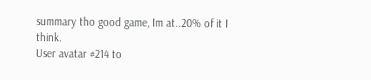summary tho good game, Im at..20% of it I think.
User avatar #214 to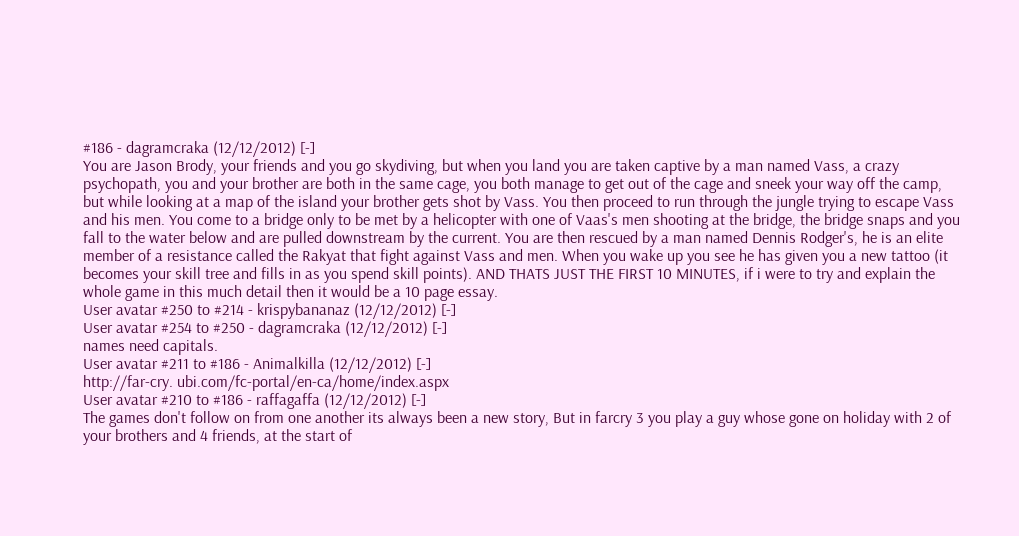#186 - dagramcraka (12/12/2012) [-]
You are Jason Brody, your friends and you go skydiving, but when you land you are taken captive by a man named Vass, a crazy psychopath, you and your brother are both in the same cage, you both manage to get out of the cage and sneek your way off the camp, but while looking at a map of the island your brother gets shot by Vass. You then proceed to run through the jungle trying to escape Vass and his men. You come to a bridge only to be met by a helicopter with one of Vaas's men shooting at the bridge, the bridge snaps and you fall to the water below and are pulled downstream by the current. You are then rescued by a man named Dennis Rodger's, he is an elite member of a resistance called the Rakyat that fight against Vass and men. When you wake up you see he has given you a new tattoo (it becomes your skill tree and fills in as you spend skill points). AND THATS JUST THE FIRST 10 MINUTES, if i were to try and explain the whole game in this much detail then it would be a 10 page essay.
User avatar #250 to #214 - krispybananaz (12/12/2012) [-]
User avatar #254 to #250 - dagramcraka (12/12/2012) [-]
names need capitals.
User avatar #211 to #186 - Animalkilla (12/12/2012) [-]
http://far-cry. ubi.com/fc-portal/en-ca/home/index.aspx
User avatar #210 to #186 - raffagaffa (12/12/2012) [-]
The games don't follow on from one another its always been a new story, But in farcry 3 you play a guy whose gone on holiday with 2 of your brothers and 4 friends, at the start of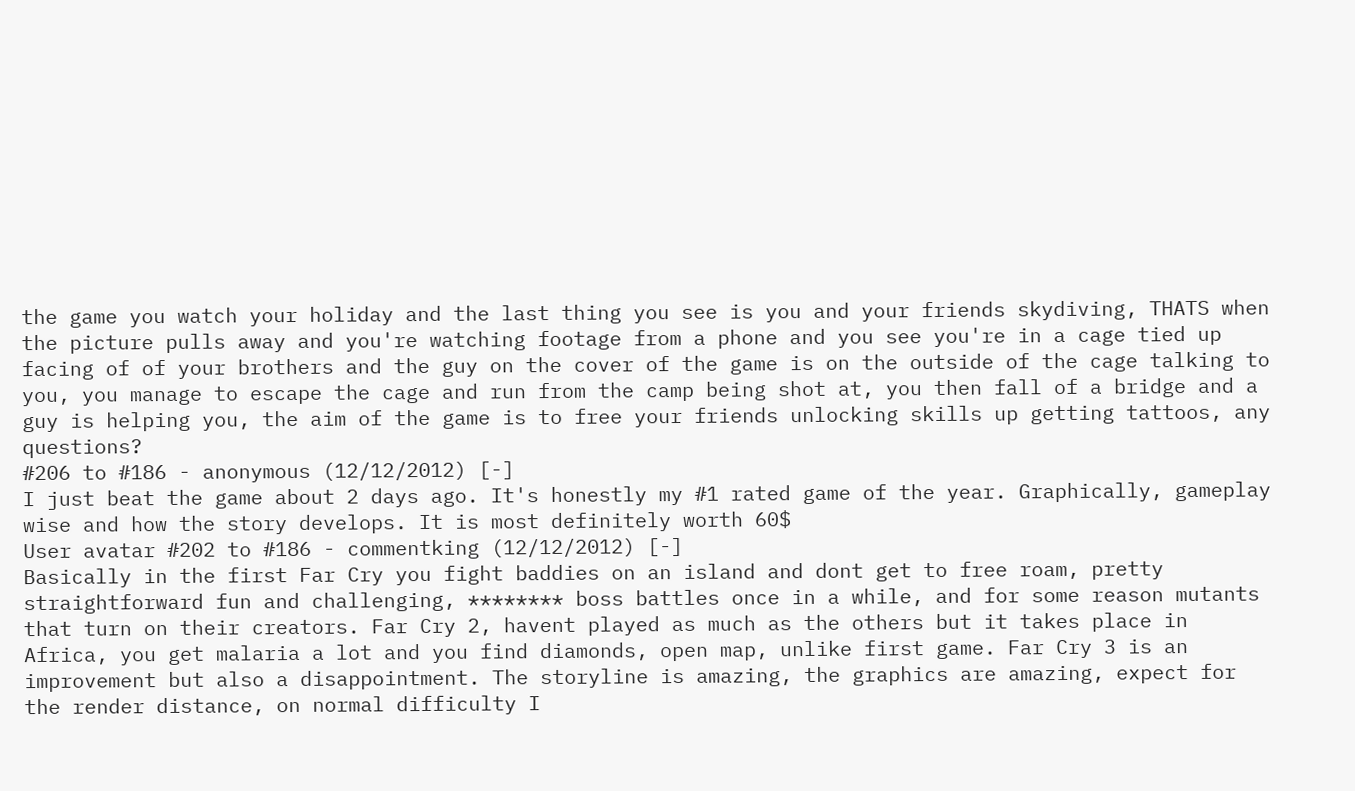the game you watch your holiday and the last thing you see is you and your friends skydiving, THATS when the picture pulls away and you're watching footage from a phone and you see you're in a cage tied up facing of of your brothers and the guy on the cover of the game is on the outside of the cage talking to you, you manage to escape the cage and run from the camp being shot at, you then fall of a bridge and a guy is helping you, the aim of the game is to free your friends unlocking skills up getting tattoos, any questions?
#206 to #186 - anonymous (12/12/2012) [-]
I just beat the game about 2 days ago. It's honestly my #1 rated game of the year. Graphically, gameplay wise and how the story develops. It is most definitely worth 60$
User avatar #202 to #186 - commentking (12/12/2012) [-]
Basically in the first Far Cry you fight baddies on an island and dont get to free roam, pretty straightforward fun and challenging, ******** boss battles once in a while, and for some reason mutants that turn on their creators. Far Cry 2, havent played as much as the others but it takes place in Africa, you get malaria a lot and you find diamonds, open map, unlike first game. Far Cry 3 is an improvement but also a disappointment. The storyline is amazing, the graphics are amazing, expect for the render distance, on normal difficulty I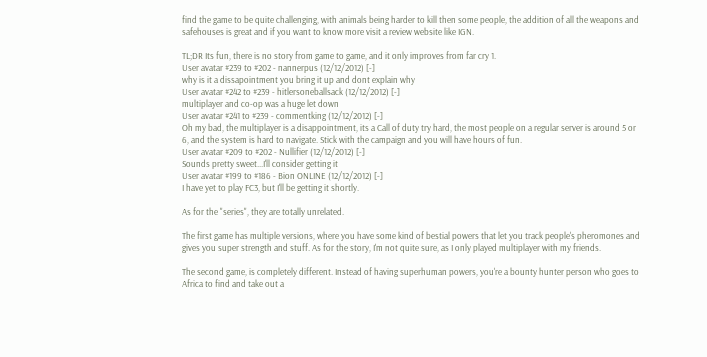find the game to be quite challenging, with animals being harder to kill then some people, the addition of all the weapons and safehouses is great and if you want to know more visit a review website like IGN.

TL;DR Its fun, there is no story from game to game, and it only improves from far cry 1.
User avatar #239 to #202 - nannerpus (12/12/2012) [-]
why is it a dissapointment you bring it up and dont explain why
User avatar #242 to #239 - hitlersoneballsack (12/12/2012) [-]
multiplayer and co-op was a huge let down
User avatar #241 to #239 - commentking (12/12/2012) [-]
Oh my bad, the multiplayer is a disappointment, its a Call of duty try hard, the most people on a regular server is around 5 or 6, and the system is hard to navigate. Stick with the campaign and you will have hours of fun.
User avatar #209 to #202 - Nullifier (12/12/2012) [-]
Sounds pretty sweet...I'll consider getting it
User avatar #199 to #186 - Bion ONLINE (12/12/2012) [-]
I have yet to play FC3, but I'll be getting it shortly.

As for the "series", they are totally unrelated.

The first game has multiple versions, where you have some kind of bestial powers that let you track people's pheromones and gives you super strength and stuff. As for the story, I'm not quite sure, as I only played multiplayer with my friends.

The second game, is completely different. Instead of having superhuman powers, you're a bounty hunter person who goes to Africa to find and take out a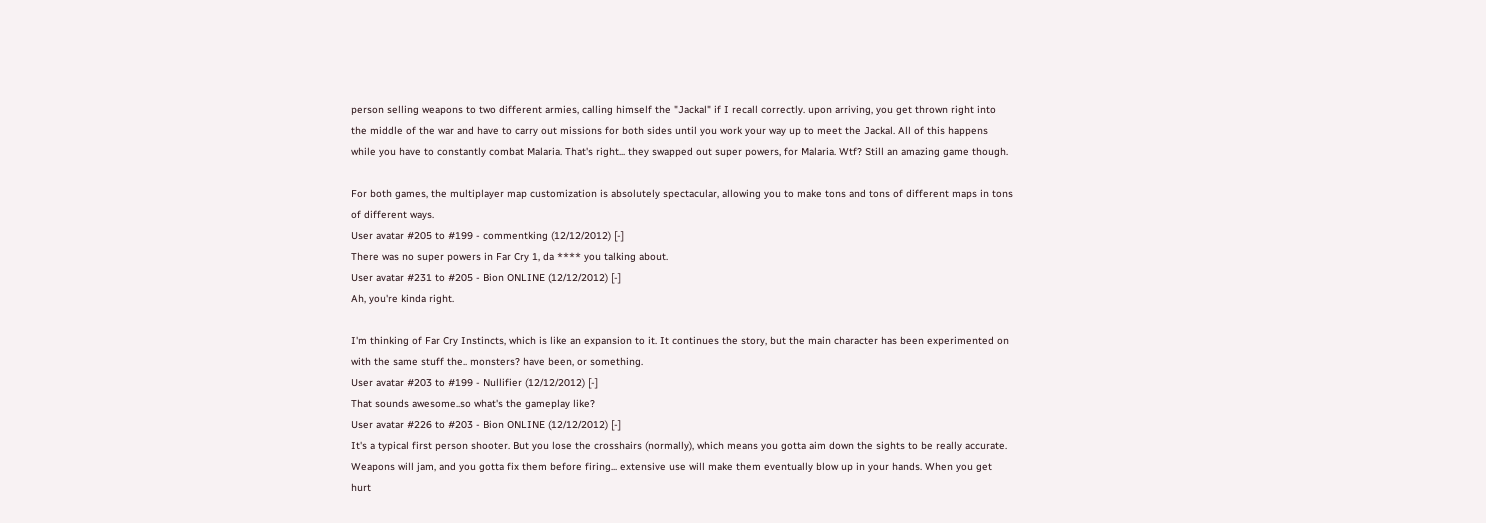person selling weapons to two different armies, calling himself the "Jackal" if I recall correctly. upon arriving, you get thrown right into the middle of the war and have to carry out missions for both sides until you work your way up to meet the Jackal. All of this happens while you have to constantly combat Malaria. That's right... they swapped out super powers, for Malaria. Wtf? Still an amazing game though.

For both games, the multiplayer map customization is absolutely spectacular, allowing you to make tons and tons of different maps in tons of different ways.
User avatar #205 to #199 - commentking (12/12/2012) [-]
There was no super powers in Far Cry 1, da **** you talking about.
User avatar #231 to #205 - Bion ONLINE (12/12/2012) [-]
Ah, you're kinda right.

I'm thinking of Far Cry Instincts, which is like an expansion to it. It continues the story, but the main character has been experimented on with the same stuff the.. monsters? have been, or something.
User avatar #203 to #199 - Nullifier (12/12/2012) [-]
That sounds awesome..so what's the gameplay like?
User avatar #226 to #203 - Bion ONLINE (12/12/2012) [-]
It's a typical first person shooter. But you lose the crosshairs (normally), which means you gotta aim down the sights to be really accurate. Weapons will jam, and you gotta fix them before firing... extensive use will make them eventually blow up in your hands. When you get hurt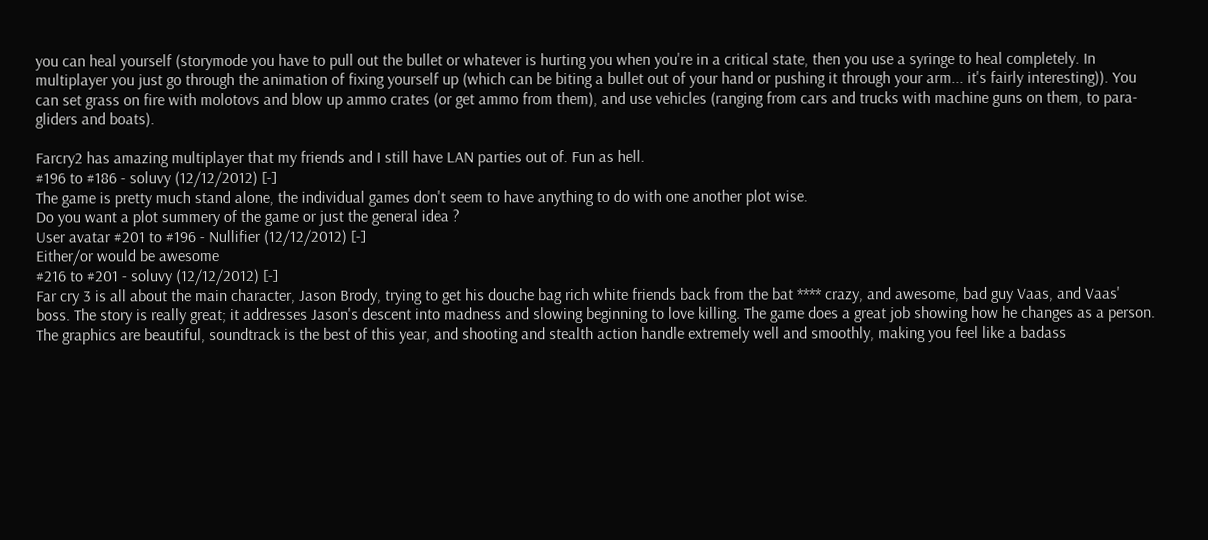you can heal yourself (storymode you have to pull out the bullet or whatever is hurting you when you're in a critical state, then you use a syringe to heal completely. In multiplayer you just go through the animation of fixing yourself up (which can be biting a bullet out of your hand or pushing it through your arm... it's fairly interesting)). You can set grass on fire with molotovs and blow up ammo crates (or get ammo from them), and use vehicles (ranging from cars and trucks with machine guns on them, to para-gliders and boats).

Farcry2 has amazing multiplayer that my friends and I still have LAN parties out of. Fun as hell.
#196 to #186 - soluvy (12/12/2012) [-]
The game is pretty much stand alone, the individual games don't seem to have anything to do with one another plot wise.
Do you want a plot summery of the game or just the general idea ?
User avatar #201 to #196 - Nullifier (12/12/2012) [-]
Either/or would be awesome
#216 to #201 - soluvy (12/12/2012) [-]
Far cry 3 is all about the main character, Jason Brody, trying to get his douche bag rich white friends back from the bat **** crazy, and awesome, bad guy Vaas, and Vaas' boss. The story is really great; it addresses Jason's descent into madness and slowing beginning to love killing. The game does a great job showing how he changes as a person. The graphics are beautiful, soundtrack is the best of this year, and shooting and stealth action handle extremely well and smoothly, making you feel like a badass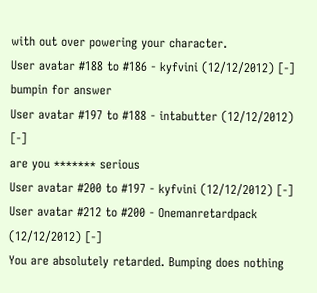with out over powering your character.
User avatar #188 to #186 - kyfvini (12/12/2012) [-]
bumpin for answer
User avatar #197 to #188 - intabutter (12/12/2012) [-]
are you ******* serious
User avatar #200 to #197 - kyfvini (12/12/2012) [-]
User avatar #212 to #200 - Onemanretardpack (12/12/2012) [-]
You are absolutely retarded. Bumping does nothing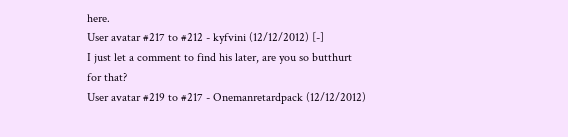here.
User avatar #217 to #212 - kyfvini (12/12/2012) [-]
I just let a comment to find his later, are you so butthurt for that?
User avatar #219 to #217 - Onemanretardpack (12/12/2012)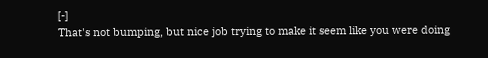[-]
That's not bumping, but nice job trying to make it seem like you were doing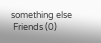something else
 Friends (0)